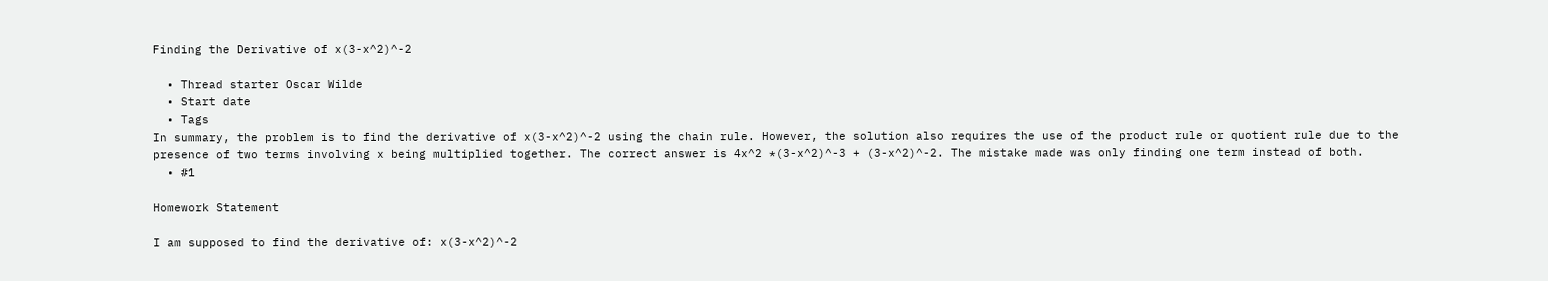Finding the Derivative of x(3-x^2)^-2

  • Thread starter Oscar Wilde
  • Start date
  • Tags
In summary, the problem is to find the derivative of x(3-x^2)^-2 using the chain rule. However, the solution also requires the use of the product rule or quotient rule due to the presence of two terms involving x being multiplied together. The correct answer is 4x^2 *(3-x^2)^-3 + (3-x^2)^-2. The mistake made was only finding one term instead of both.
  • #1

Homework Statement

I am supposed to find the derivative of: x(3-x^2)^-2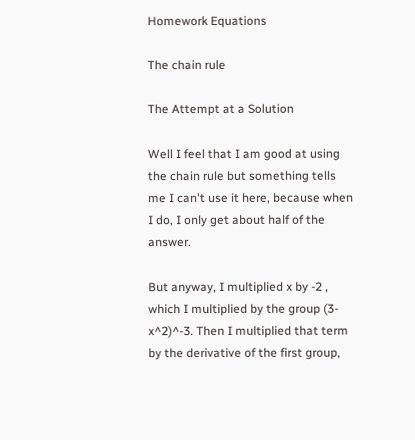Homework Equations

The chain rule

The Attempt at a Solution

Well I feel that I am good at using the chain rule but something tells me I can't use it here, because when I do, I only get about half of the answer.

But anyway, I multiplied x by -2 , which I multiplied by the group (3-x^2)^-3. Then I multiplied that term by the derivative of the first group,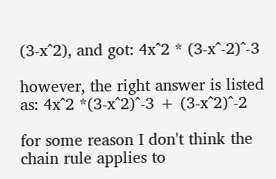(3-x^2), and got: 4x^2 * (3-x^-2)^-3

however, the right answer is listed as: 4x^2 *(3-x^2)^-3 + (3-x^2)^-2

for some reason I don't think the chain rule applies to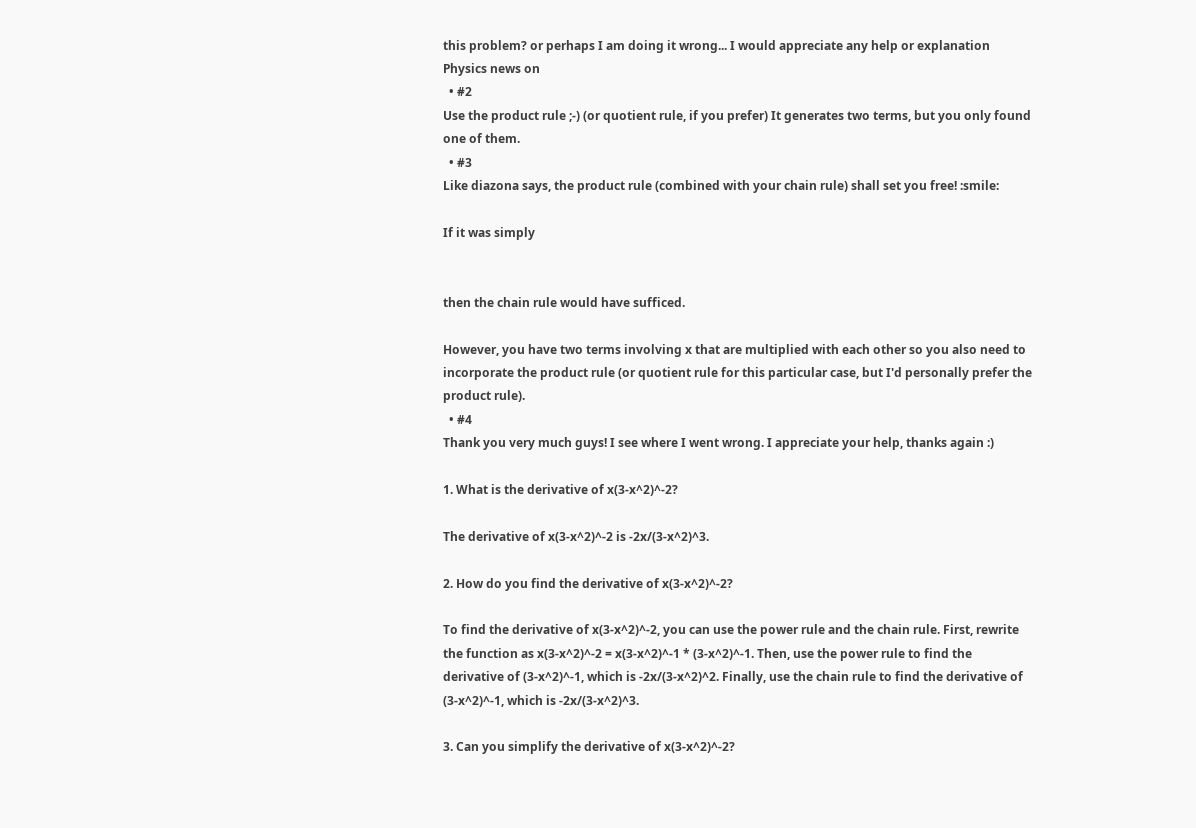this problem? or perhaps I am doing it wrong... I would appreciate any help or explanation
Physics news on
  • #2
Use the product rule ;-) (or quotient rule, if you prefer) It generates two terms, but you only found one of them.
  • #3
Like diazona says, the product rule (combined with your chain rule) shall set you free! :smile:

If it was simply


then the chain rule would have sufficed.

However, you have two terms involving x that are multiplied with each other so you also need to incorporate the product rule (or quotient rule for this particular case, but I'd personally prefer the product rule).
  • #4
Thank you very much guys! I see where I went wrong. I appreciate your help, thanks again :)

1. What is the derivative of x(3-x^2)^-2?

The derivative of x(3-x^2)^-2 is -2x/(3-x^2)^3.

2. How do you find the derivative of x(3-x^2)^-2?

To find the derivative of x(3-x^2)^-2, you can use the power rule and the chain rule. First, rewrite the function as x(3-x^2)^-2 = x(3-x^2)^-1 * (3-x^2)^-1. Then, use the power rule to find the derivative of (3-x^2)^-1, which is -2x/(3-x^2)^2. Finally, use the chain rule to find the derivative of (3-x^2)^-1, which is -2x/(3-x^2)^3.

3. Can you simplify the derivative of x(3-x^2)^-2?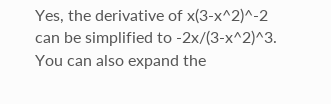Yes, the derivative of x(3-x^2)^-2 can be simplified to -2x/(3-x^2)^3. You can also expand the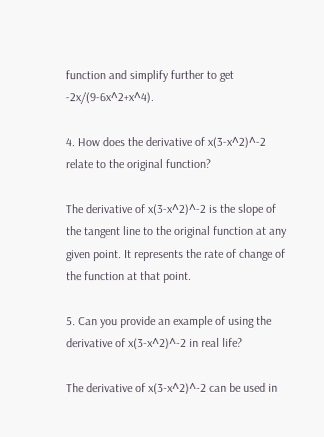function and simplify further to get -2x/(9-6x^2+x^4).

4. How does the derivative of x(3-x^2)^-2 relate to the original function?

The derivative of x(3-x^2)^-2 is the slope of the tangent line to the original function at any given point. It represents the rate of change of the function at that point.

5. Can you provide an example of using the derivative of x(3-x^2)^-2 in real life?

The derivative of x(3-x^2)^-2 can be used in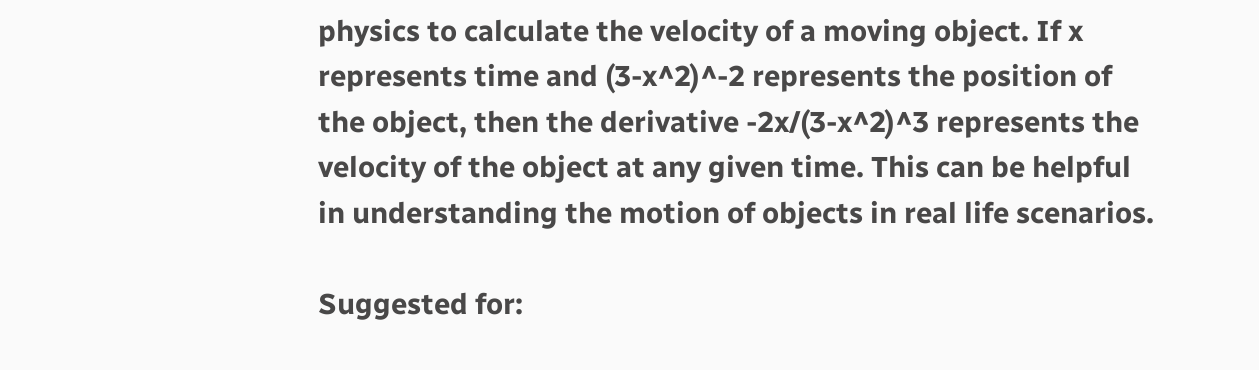physics to calculate the velocity of a moving object. If x represents time and (3-x^2)^-2 represents the position of the object, then the derivative -2x/(3-x^2)^3 represents the velocity of the object at any given time. This can be helpful in understanding the motion of objects in real life scenarios.

Suggested for: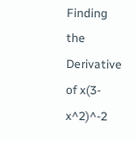Finding the Derivative of x(3-x^2)^-2